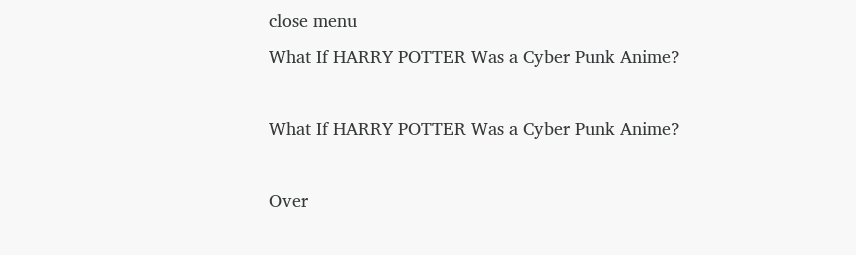close menu
What If HARRY POTTER Was a Cyber Punk Anime?

What If HARRY POTTER Was a Cyber Punk Anime?

Over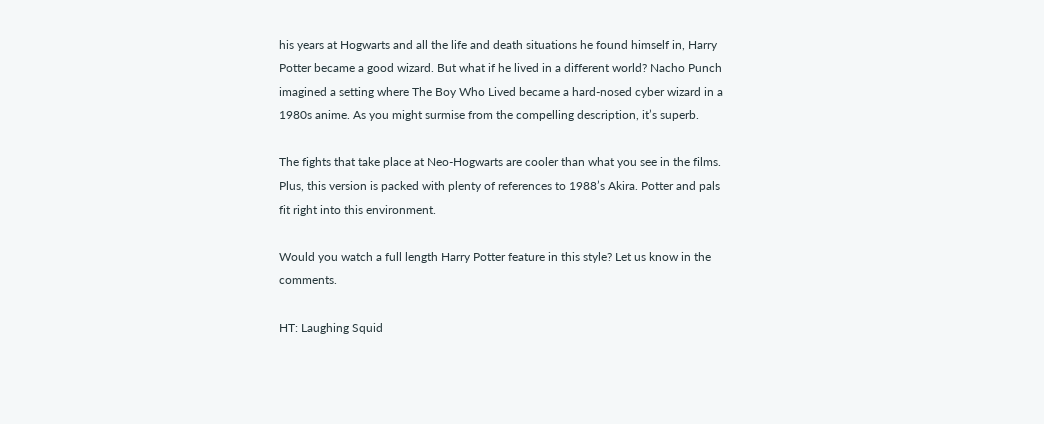his years at Hogwarts and all the life and death situations he found himself in, Harry Potter became a good wizard. But what if he lived in a different world? Nacho Punch imagined a setting where The Boy Who Lived became a hard-nosed cyber wizard in a 1980s anime. As you might surmise from the compelling description, it’s superb.

The fights that take place at Neo-Hogwarts are cooler than what you see in the films. Plus, this version is packed with plenty of references to 1988’s Akira. Potter and pals fit right into this environment.

Would you watch a full length Harry Potter feature in this style? Let us know in the comments.

HT: Laughing Squid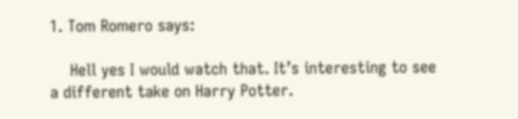1. Tom Romero says:

    Hell yes I would watch that. It’s interesting to see a different take on Harry Potter.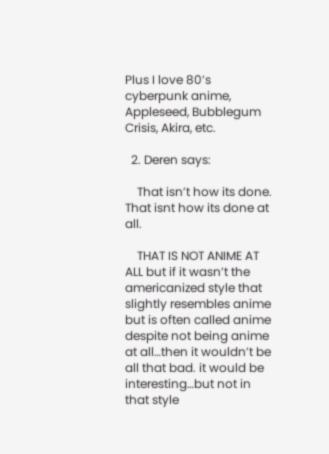Plus I love 80’s cyberpunk anime, Appleseed, Bubblegum Crisis, Akira, etc.

  2. Deren says:

    That isn’t how its done. That isnt how its done at all.

    THAT IS NOT ANIME AT ALL but if it wasn’t the americanized style that slightly resembles anime but is often called anime despite not being anime at all…then it wouldn’t be all that bad. it would be interesting…but not in that style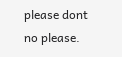please dont no please.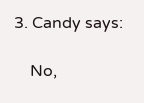3. Candy says:

    No,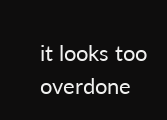it looks too overdone